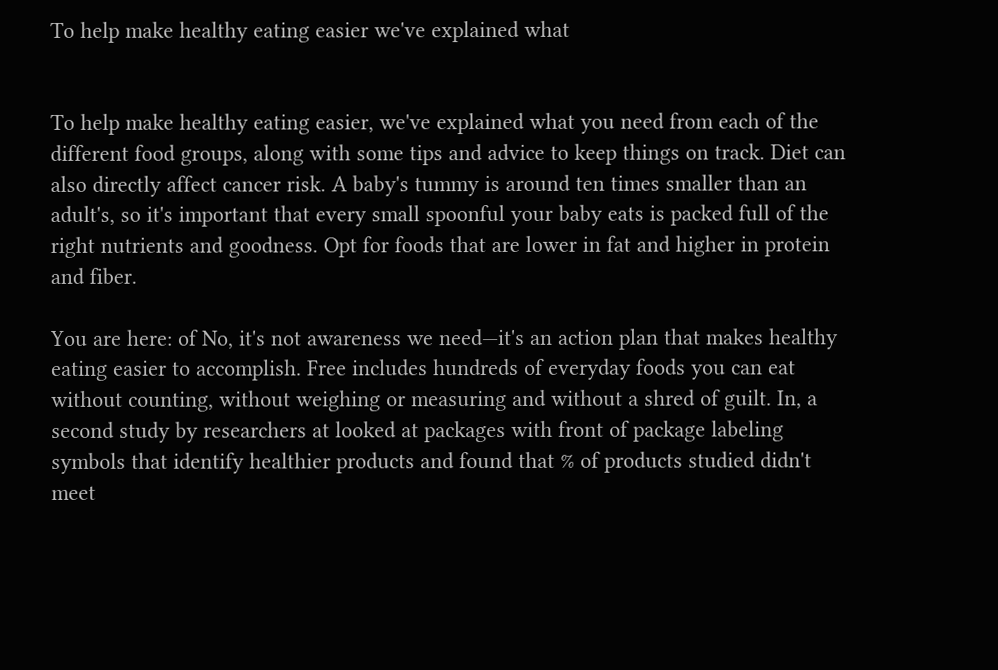To help make healthy eating easier we've explained what


To help make healthy eating easier, we've explained what you need from each of the different food groups, along with some tips and advice to keep things on track. Diet can also directly affect cancer risk. A baby's tummy is around ten times smaller than an adult's, so it's important that every small spoonful your baby eats is packed full of the right nutrients and goodness. Opt for foods that are lower in fat and higher in protein and fiber.

You are here: of No, it's not awareness we need—it's an action plan that makes healthy eating easier to accomplish. Free includes hundreds of everyday foods you can eat without counting, without weighing or measuring and without a shred of guilt. In, a second study by researchers at looked at packages with front of package labeling symbols that identify healthier products and found that % of products studied didn't meet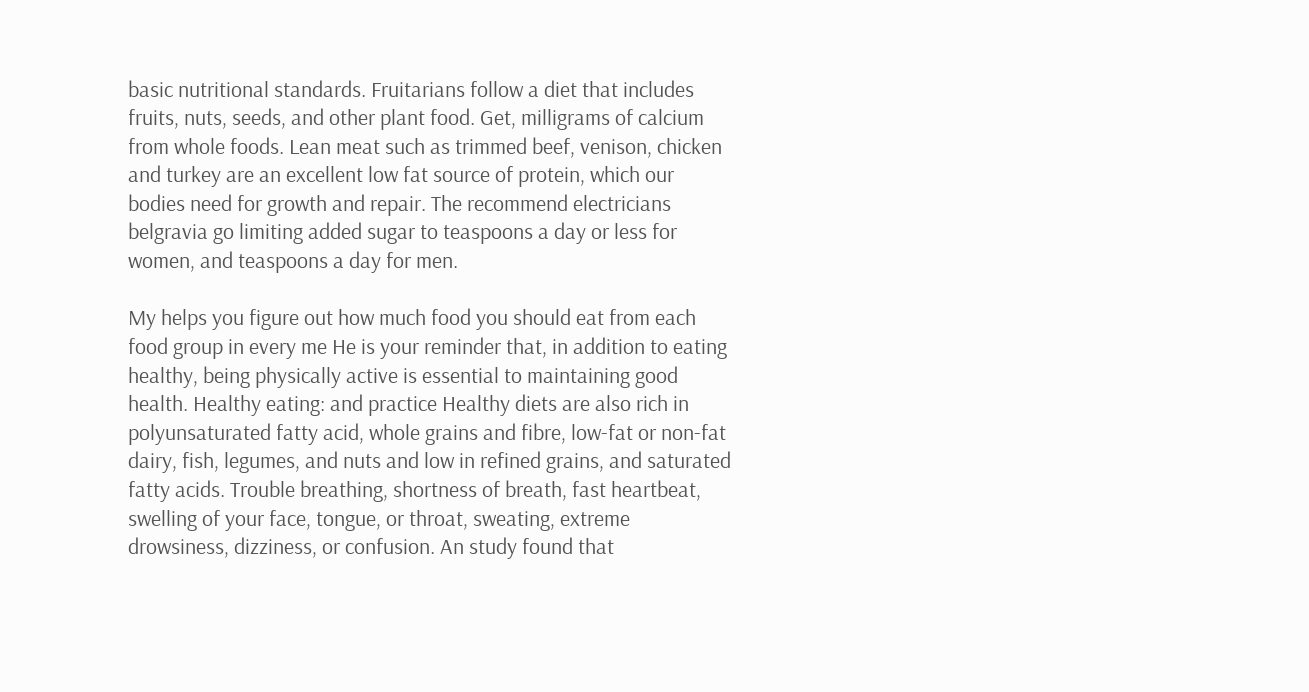basic nutritional standards. Fruitarians follow a diet that includes fruits, nuts, seeds, and other plant food. Get, milligrams of calcium from whole foods. Lean meat such as trimmed beef, venison, chicken and turkey are an excellent low fat source of protein, which our bodies need for growth and repair. The recommend electricians belgravia go limiting added sugar to teaspoons a day or less for women, and teaspoons a day for men.

My helps you figure out how much food you should eat from each food group in every me He is your reminder that, in addition to eating healthy, being physically active is essential to maintaining good health. Healthy eating: and practice Healthy diets are also rich in polyunsaturated fatty acid, whole grains and fibre, low-fat or non-fat dairy, fish, legumes, and nuts and low in refined grains, and saturated fatty acids. Trouble breathing, shortness of breath, fast heartbeat, swelling of your face, tongue, or throat, sweating, extreme drowsiness, dizziness, or confusion. An study found that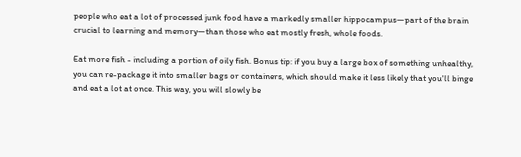people who eat a lot of processed junk food have a markedly smaller hippocampus—part of the brain crucial to learning and memory—than those who eat mostly fresh, whole foods.

Eat more fish - including a portion of oily fish. Bonus tip: if you buy a large box of something unhealthy, you can re-package it into smaller bags or containers, which should make it less likely that you'll binge and eat a lot at once. This way, you will slowly be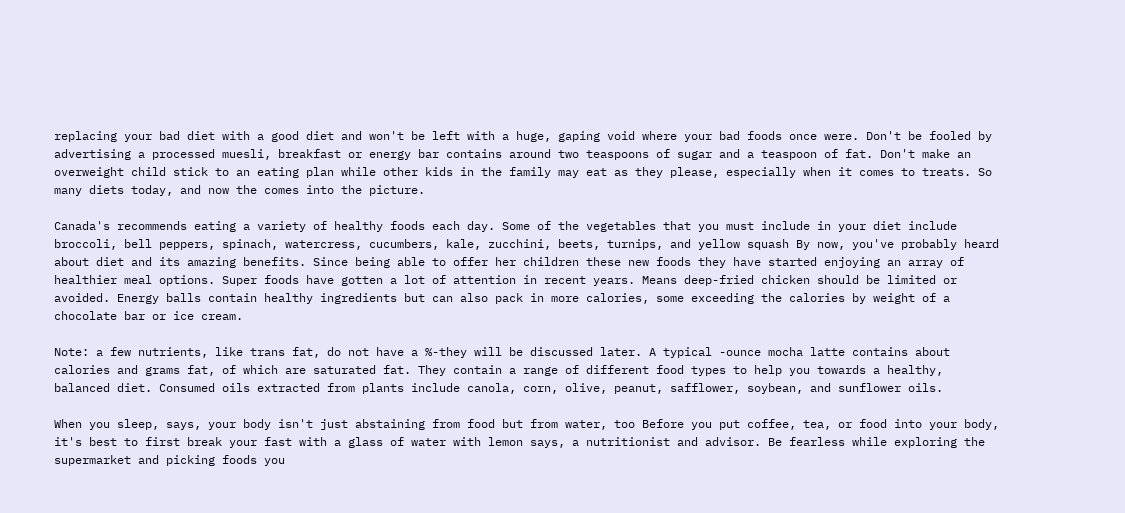replacing your bad diet with a good diet and won't be left with a huge, gaping void where your bad foods once were. Don't be fooled by advertising a processed muesli, breakfast or energy bar contains around two teaspoons of sugar and a teaspoon of fat. Don't make an overweight child stick to an eating plan while other kids in the family may eat as they please, especially when it comes to treats. So many diets today, and now the comes into the picture.

Canada's recommends eating a variety of healthy foods each day. Some of the vegetables that you must include in your diet include broccoli, bell peppers, spinach, watercress, cucumbers, kale, zucchini, beets, turnips, and yellow squash By now, you've probably heard about diet and its amazing benefits. Since being able to offer her children these new foods they have started enjoying an array of healthier meal options. Super foods have gotten a lot of attention in recent years. Means deep-fried chicken should be limited or avoided. Energy balls contain healthy ingredients but can also pack in more calories, some exceeding the calories by weight of a chocolate bar or ice cream.

Note: a few nutrients, like trans fat, do not have a %-they will be discussed later. A typical -ounce mocha latte contains about calories and grams fat, of which are saturated fat. They contain a range of different food types to help you towards a healthy, balanced diet. Consumed oils extracted from plants include canola, corn, olive, peanut, safflower, soybean, and sunflower oils.

When you sleep, says, your body isn't just abstaining from food but from water, too Before you put coffee, tea, or food into your body, it's best to first break your fast with a glass of water with lemon says, a nutritionist and advisor. Be fearless while exploring the supermarket and picking foods you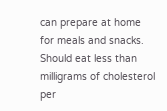can prepare at home for meals and snacks. Should eat less than milligrams of cholesterol per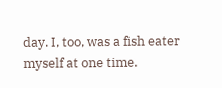day. I, too, was a fish eater myself at one time.